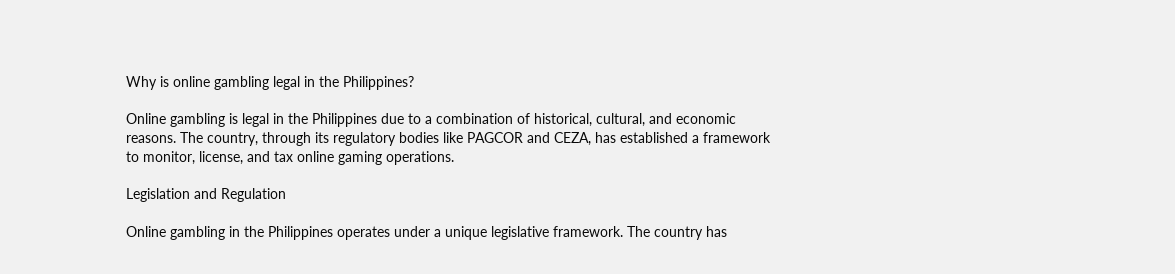Why is online gambling legal in the Philippines?

Online gambling is legal in the Philippines due to a combination of historical, cultural, and economic reasons. The country, through its regulatory bodies like PAGCOR and CEZA, has established a framework to monitor, license, and tax online gaming operations.

Legislation and Regulation

Online gambling in the Philippines operates under a unique legislative framework. The country has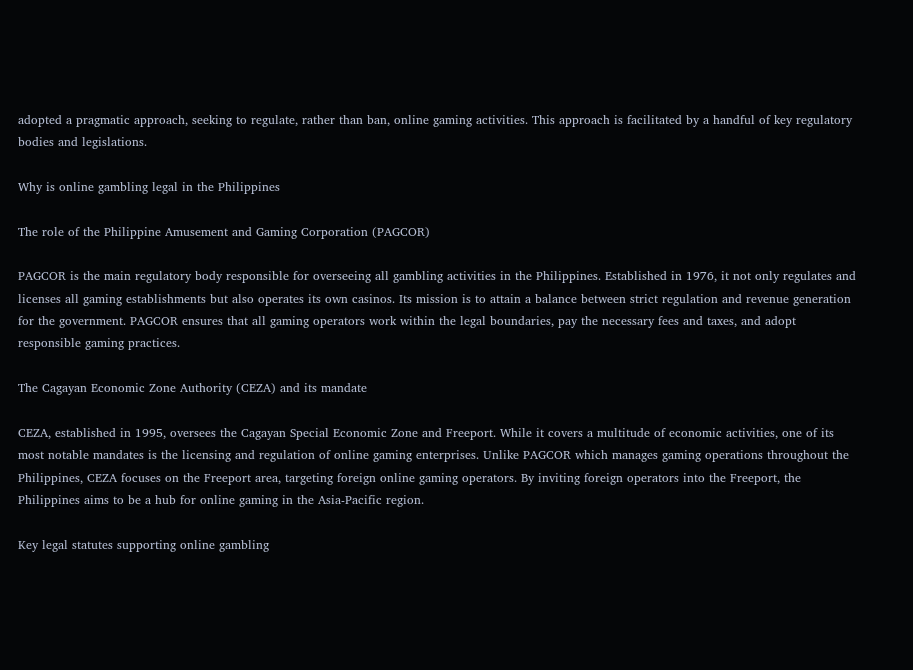adopted a pragmatic approach, seeking to regulate, rather than ban, online gaming activities. This approach is facilitated by a handful of key regulatory bodies and legislations.

Why is online gambling legal in the Philippines

The role of the Philippine Amusement and Gaming Corporation (PAGCOR)

PAGCOR is the main regulatory body responsible for overseeing all gambling activities in the Philippines. Established in 1976, it not only regulates and licenses all gaming establishments but also operates its own casinos. Its mission is to attain a balance between strict regulation and revenue generation for the government. PAGCOR ensures that all gaming operators work within the legal boundaries, pay the necessary fees and taxes, and adopt responsible gaming practices.

The Cagayan Economic Zone Authority (CEZA) and its mandate

CEZA, established in 1995, oversees the Cagayan Special Economic Zone and Freeport. While it covers a multitude of economic activities, one of its most notable mandates is the licensing and regulation of online gaming enterprises. Unlike PAGCOR which manages gaming operations throughout the Philippines, CEZA focuses on the Freeport area, targeting foreign online gaming operators. By inviting foreign operators into the Freeport, the Philippines aims to be a hub for online gaming in the Asia-Pacific region.

Key legal statutes supporting online gambling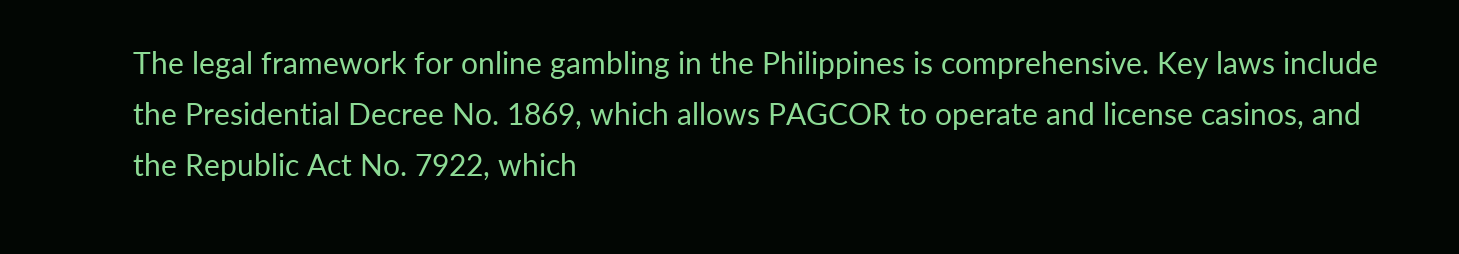The legal framework for online gambling in the Philippines is comprehensive. Key laws include the Presidential Decree No. 1869, which allows PAGCOR to operate and license casinos, and the Republic Act No. 7922, which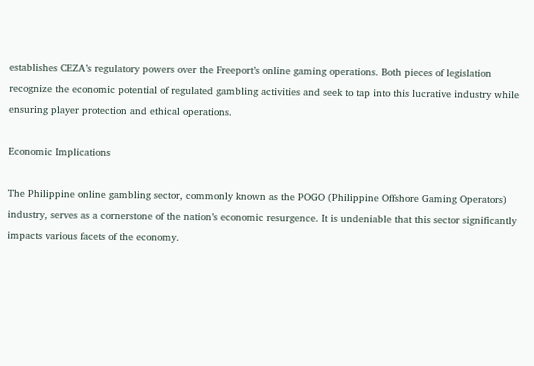establishes CEZA’s regulatory powers over the Freeport’s online gaming operations. Both pieces of legislation recognize the economic potential of regulated gambling activities and seek to tap into this lucrative industry while ensuring player protection and ethical operations.

Economic Implications

The Philippine online gambling sector, commonly known as the POGO (Philippine Offshore Gaming Operators) industry, serves as a cornerstone of the nation’s economic resurgence. It is undeniable that this sector significantly impacts various facets of the economy.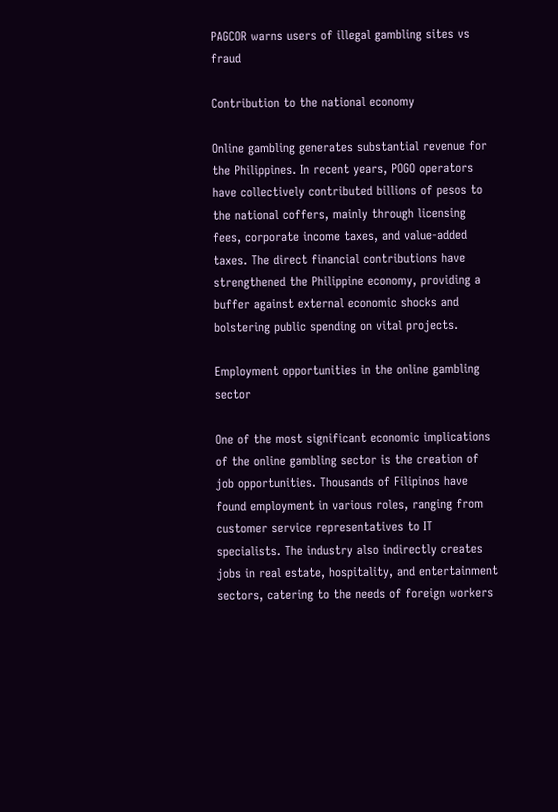PAGCOR warns users of illegal gambling sites vs fraud

Contribution to the national economy

Online gambling generates substantial revenue for the Philippines. In recent years, POGO operators have collectively contributed billions of pesos to the national coffers, mainly through licensing fees, corporate income taxes, and value-added taxes. The direct financial contributions have strengthened the Philippine economy, providing a buffer against external economic shocks and bolstering public spending on vital projects.

Employment opportunities in the online gambling sector

One of the most significant economic implications of the online gambling sector is the creation of job opportunities. Thousands of Filipinos have found employment in various roles, ranging from customer service representatives to IT specialists. The industry also indirectly creates jobs in real estate, hospitality, and entertainment sectors, catering to the needs of foreign workers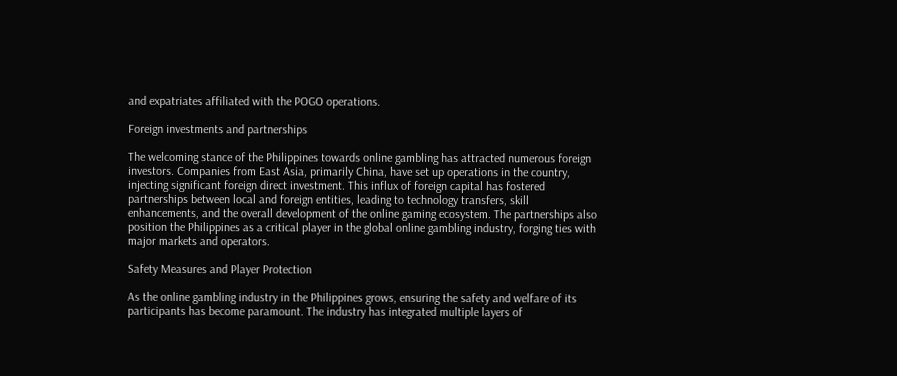and expatriates affiliated with the POGO operations.

Foreign investments and partnerships

The welcoming stance of the Philippines towards online gambling has attracted numerous foreign investors. Companies from East Asia, primarily China, have set up operations in the country, injecting significant foreign direct investment. This influx of foreign capital has fostered partnerships between local and foreign entities, leading to technology transfers, skill enhancements, and the overall development of the online gaming ecosystem. The partnerships also position the Philippines as a critical player in the global online gambling industry, forging ties with major markets and operators.

Safety Measures and Player Protection

As the online gambling industry in the Philippines grows, ensuring the safety and welfare of its participants has become paramount. The industry has integrated multiple layers of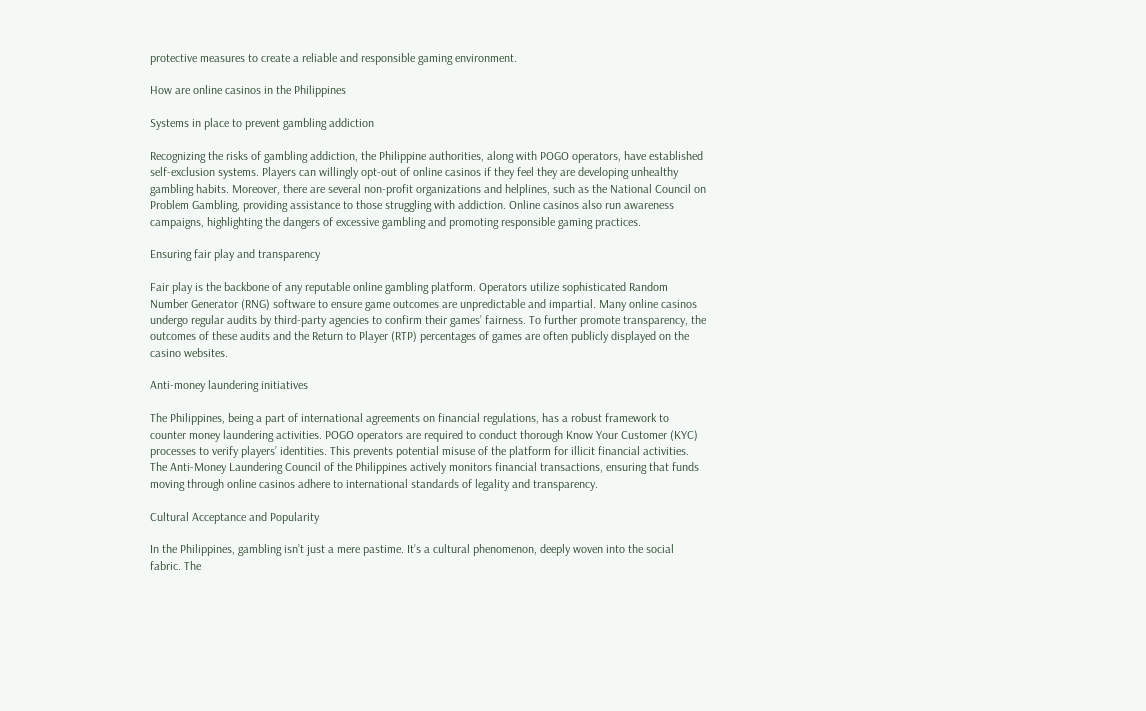protective measures to create a reliable and responsible gaming environment.

How are online casinos in the Philippines

Systems in place to prevent gambling addiction

Recognizing the risks of gambling addiction, the Philippine authorities, along with POGO operators, have established self-exclusion systems. Players can willingly opt-out of online casinos if they feel they are developing unhealthy gambling habits. Moreover, there are several non-profit organizations and helplines, such as the National Council on Problem Gambling, providing assistance to those struggling with addiction. Online casinos also run awareness campaigns, highlighting the dangers of excessive gambling and promoting responsible gaming practices.

Ensuring fair play and transparency

Fair play is the backbone of any reputable online gambling platform. Operators utilize sophisticated Random Number Generator (RNG) software to ensure game outcomes are unpredictable and impartial. Many online casinos undergo regular audits by third-party agencies to confirm their games’ fairness. To further promote transparency, the outcomes of these audits and the Return to Player (RTP) percentages of games are often publicly displayed on the casino websites.

Anti-money laundering initiatives

The Philippines, being a part of international agreements on financial regulations, has a robust framework to counter money laundering activities. POGO operators are required to conduct thorough Know Your Customer (KYC) processes to verify players’ identities. This prevents potential misuse of the platform for illicit financial activities. The Anti-Money Laundering Council of the Philippines actively monitors financial transactions, ensuring that funds moving through online casinos adhere to international standards of legality and transparency.

Cultural Acceptance and Popularity

In the Philippines, gambling isn’t just a mere pastime. It’s a cultural phenomenon, deeply woven into the social fabric. The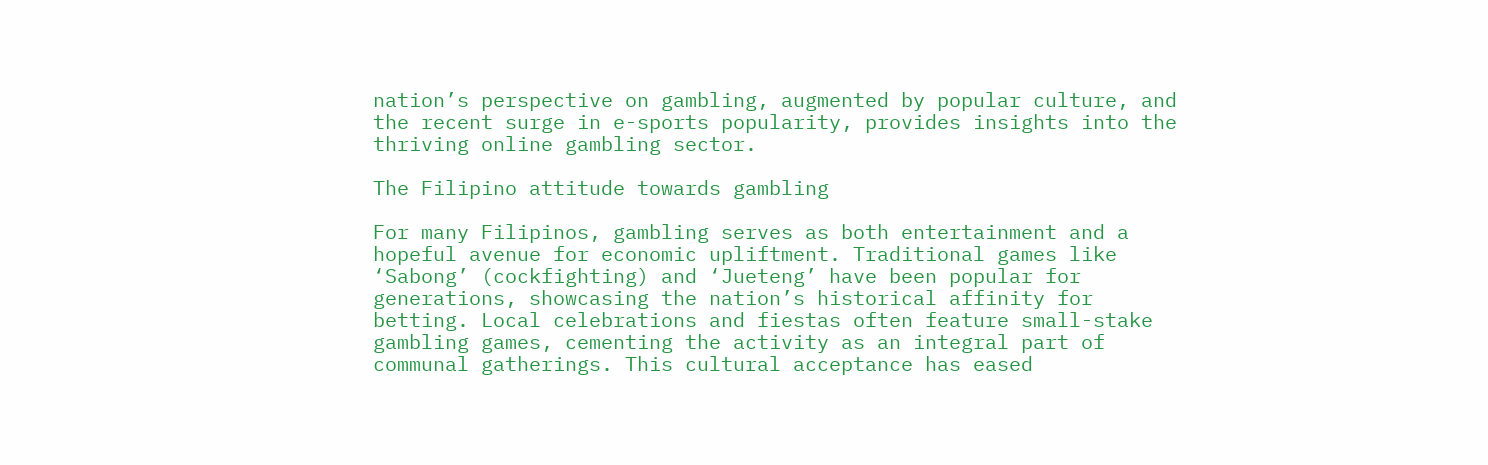nation’s perspective on gambling, augmented by popular culture, and the recent surge in e-sports popularity, provides insights into the thriving online gambling sector.

The Filipino attitude towards gambling

For many Filipinos, gambling serves as both entertainment and a hopeful avenue for economic upliftment. Traditional games like ‘Sabong’ (cockfighting) and ‘Jueteng’ have been popular for generations, showcasing the nation’s historical affinity for betting. Local celebrations and fiestas often feature small-stake gambling games, cementing the activity as an integral part of communal gatherings. This cultural acceptance has eased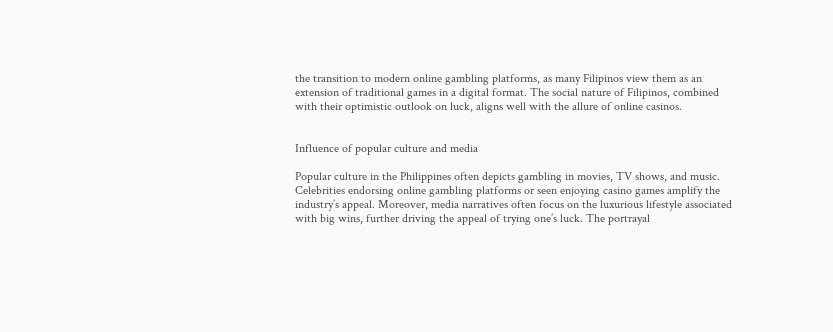the transition to modern online gambling platforms, as many Filipinos view them as an extension of traditional games in a digital format. The social nature of Filipinos, combined with their optimistic outlook on luck, aligns well with the allure of online casinos.


Influence of popular culture and media

Popular culture in the Philippines often depicts gambling in movies, TV shows, and music. Celebrities endorsing online gambling platforms or seen enjoying casino games amplify the industry’s appeal. Moreover, media narratives often focus on the luxurious lifestyle associated with big wins, further driving the appeal of trying one’s luck. The portrayal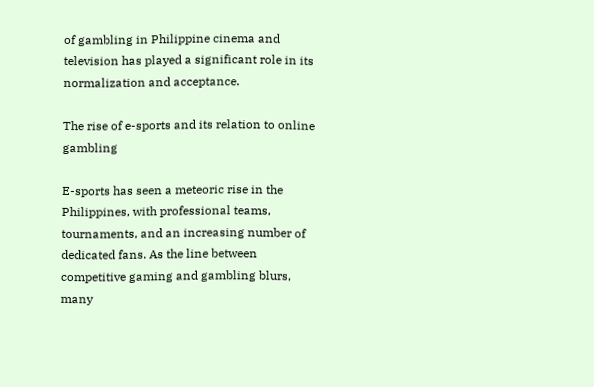of gambling in Philippine cinema and television has played a significant role in its normalization and acceptance.

The rise of e-sports and its relation to online gambling

E-sports has seen a meteoric rise in the Philippines, with professional teams, tournaments, and an increasing number of dedicated fans. As the line between competitive gaming and gambling blurs, many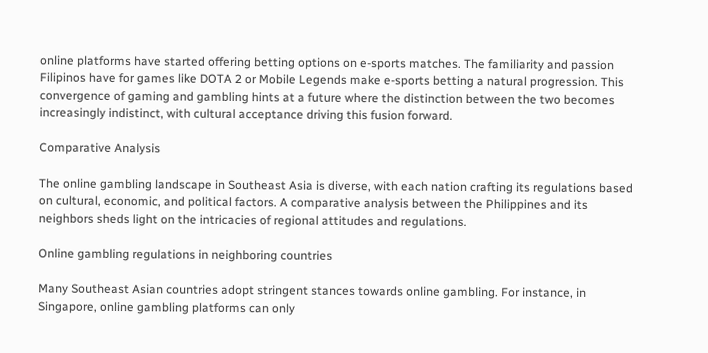online platforms have started offering betting options on e-sports matches. The familiarity and passion Filipinos have for games like DOTA 2 or Mobile Legends make e-sports betting a natural progression. This convergence of gaming and gambling hints at a future where the distinction between the two becomes increasingly indistinct, with cultural acceptance driving this fusion forward.

Comparative Analysis

The online gambling landscape in Southeast Asia is diverse, with each nation crafting its regulations based on cultural, economic, and political factors. A comparative analysis between the Philippines and its neighbors sheds light on the intricacies of regional attitudes and regulations.

Online gambling regulations in neighboring countries

Many Southeast Asian countries adopt stringent stances towards online gambling. For instance, in Singapore, online gambling platforms can only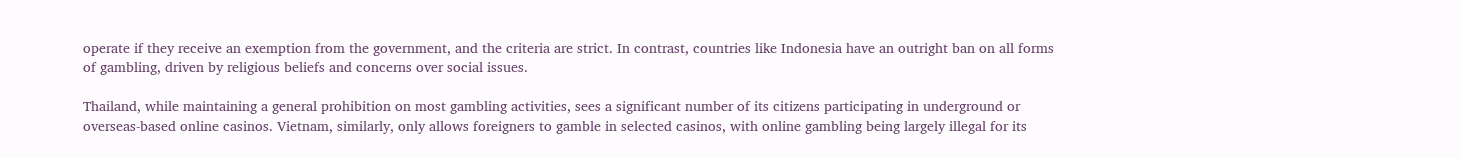operate if they receive an exemption from the government, and the criteria are strict. In contrast, countries like Indonesia have an outright ban on all forms of gambling, driven by religious beliefs and concerns over social issues.

Thailand, while maintaining a general prohibition on most gambling activities, sees a significant number of its citizens participating in underground or overseas-based online casinos. Vietnam, similarly, only allows foreigners to gamble in selected casinos, with online gambling being largely illegal for its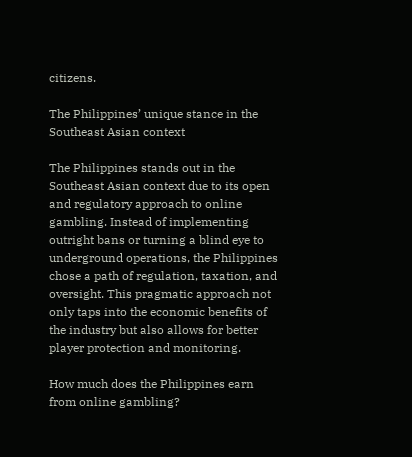citizens.

The Philippines’ unique stance in the Southeast Asian context

The Philippines stands out in the Southeast Asian context due to its open and regulatory approach to online gambling. Instead of implementing outright bans or turning a blind eye to underground operations, the Philippines chose a path of regulation, taxation, and oversight. This pragmatic approach not only taps into the economic benefits of the industry but also allows for better player protection and monitoring.

How much does the Philippines earn from online gambling?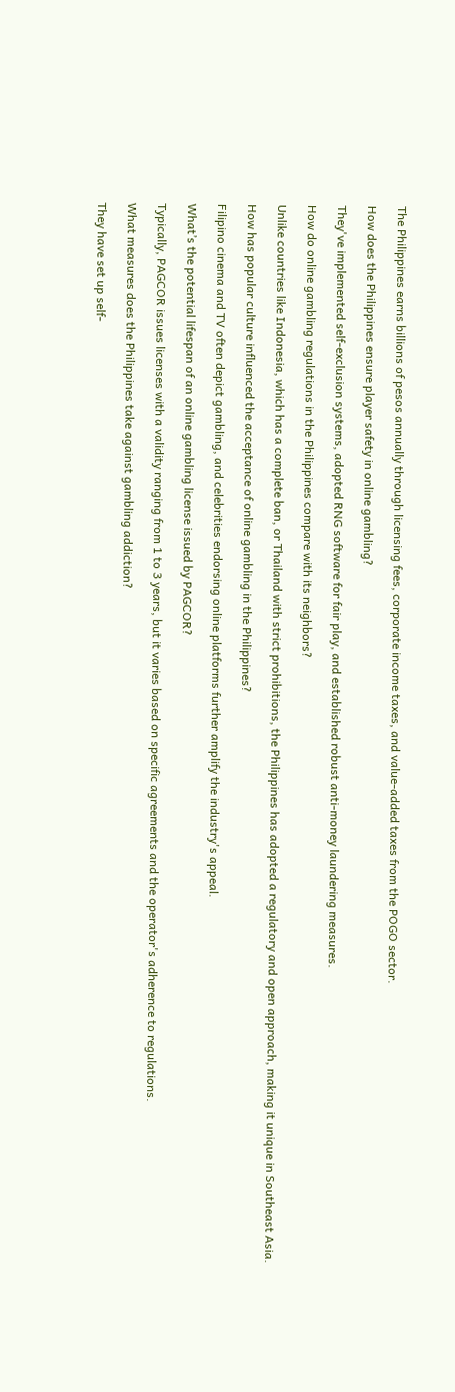The Philippines earns billions of pesos annually through licensing fees, corporate income taxes, and value-added taxes from the POGO sector.

How does the Philippines ensure player safety in online gambling?

They've implemented self-exclusion systems, adopted RNG software for fair play, and established robust anti-money laundering measures.

How do online gambling regulations in the Philippines compare with its neighbors?

Unlike countries like Indonesia, which has a complete ban, or Thailand with strict prohibitions, the Philippines has adopted a regulatory and open approach, making it unique in Southeast Asia.

How has popular culture influenced the acceptance of online gambling in the Philippines?

Filipino cinema and TV often depict gambling, and celebrities endorsing online platforms further amplify the industry's appeal.

What’s the potential lifespan of an online gambling license issued by PAGCOR?

Typically, PAGCOR issues licenses with a validity ranging from 1 to 3 years, but it varies based on specific agreements and the operator's adherence to regulations.

What measures does the Philippines take against gambling addiction?

They have set up self-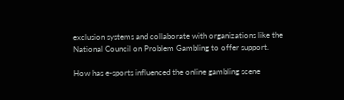exclusion systems and collaborate with organizations like the National Council on Problem Gambling to offer support.

How has e-sports influenced the online gambling scene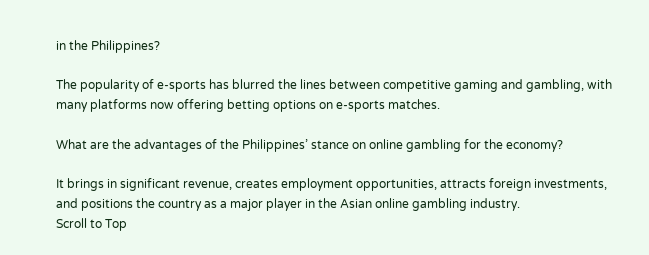in the Philippines?

The popularity of e-sports has blurred the lines between competitive gaming and gambling, with many platforms now offering betting options on e-sports matches.

What are the advantages of the Philippines’ stance on online gambling for the economy?

It brings in significant revenue, creates employment opportunities, attracts foreign investments, and positions the country as a major player in the Asian online gambling industry.
Scroll to Top